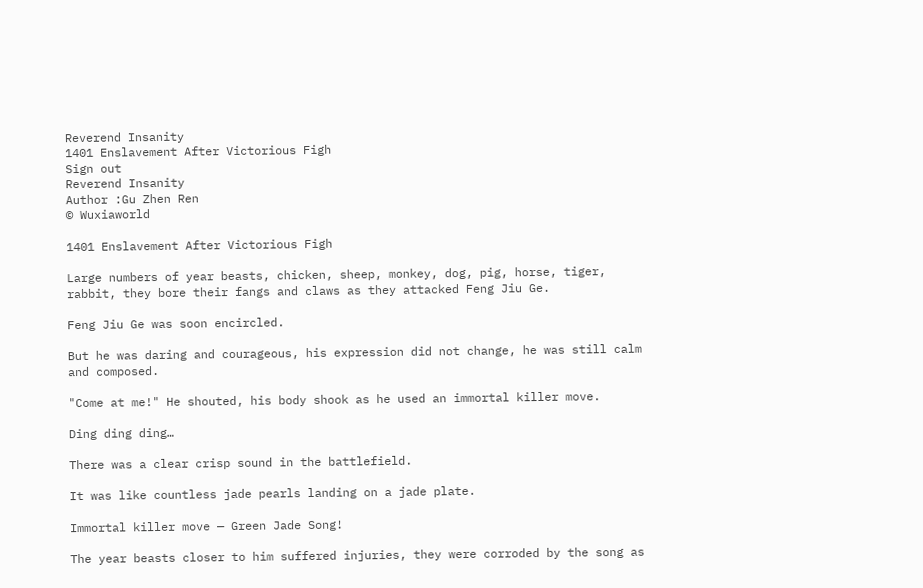Reverend Insanity
1401 Enslavement After Victorious Figh
Sign out
Reverend Insanity
Author :Gu Zhen Ren
© Wuxiaworld

1401 Enslavement After Victorious Figh

Large numbers of year beasts, chicken, sheep, monkey, dog, pig, horse, tiger, rabbit, they bore their fangs and claws as they attacked Feng Jiu Ge.

Feng Jiu Ge was soon encircled.

But he was daring and courageous, his expression did not change, he was still calm and composed.

"Come at me!" He shouted, his body shook as he used an immortal killer move.

Ding ding ding…

There was a clear crisp sound in the battlefield.

It was like countless jade pearls landing on a jade plate.

Immortal killer move — Green Jade Song!

The year beasts closer to him suffered injuries, they were corroded by the song as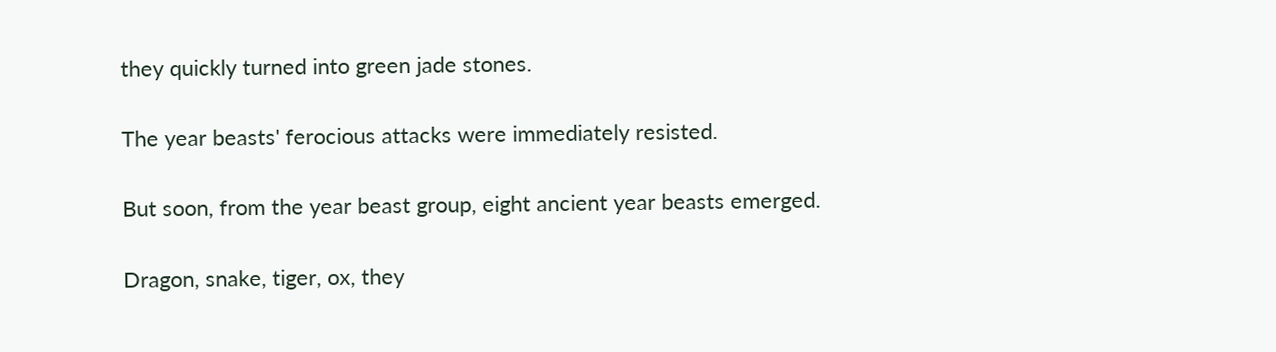they quickly turned into green jade stones.

The year beasts' ferocious attacks were immediately resisted.

But soon, from the year beast group, eight ancient year beasts emerged.

Dragon, snake, tiger, ox, they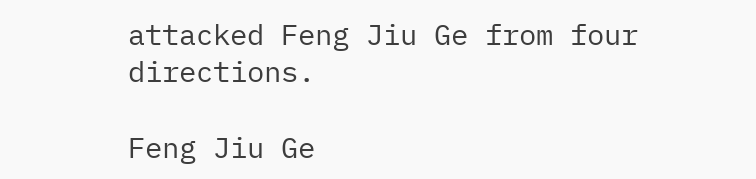attacked Feng Jiu Ge from four directions.

Feng Jiu Ge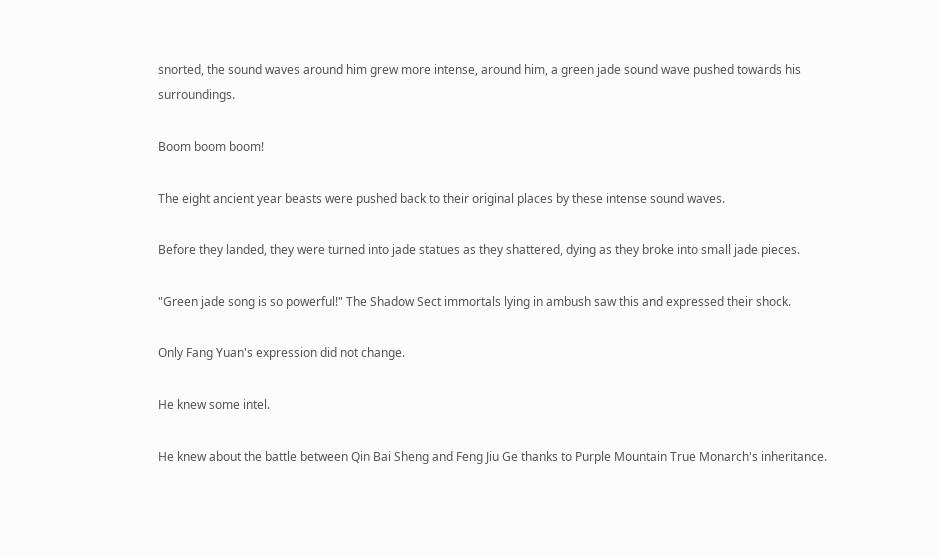snorted, the sound waves around him grew more intense, around him, a green jade sound wave pushed towards his surroundings.

Boom boom boom!

The eight ancient year beasts were pushed back to their original places by these intense sound waves.

Before they landed, they were turned into jade statues as they shattered, dying as they broke into small jade pieces.

"Green jade song is so powerful!" The Shadow Sect immortals lying in ambush saw this and expressed their shock.

Only Fang Yuan's expression did not change.

He knew some intel.

He knew about the battle between Qin Bai Sheng and Feng Jiu Ge thanks to Purple Mountain True Monarch's inheritance.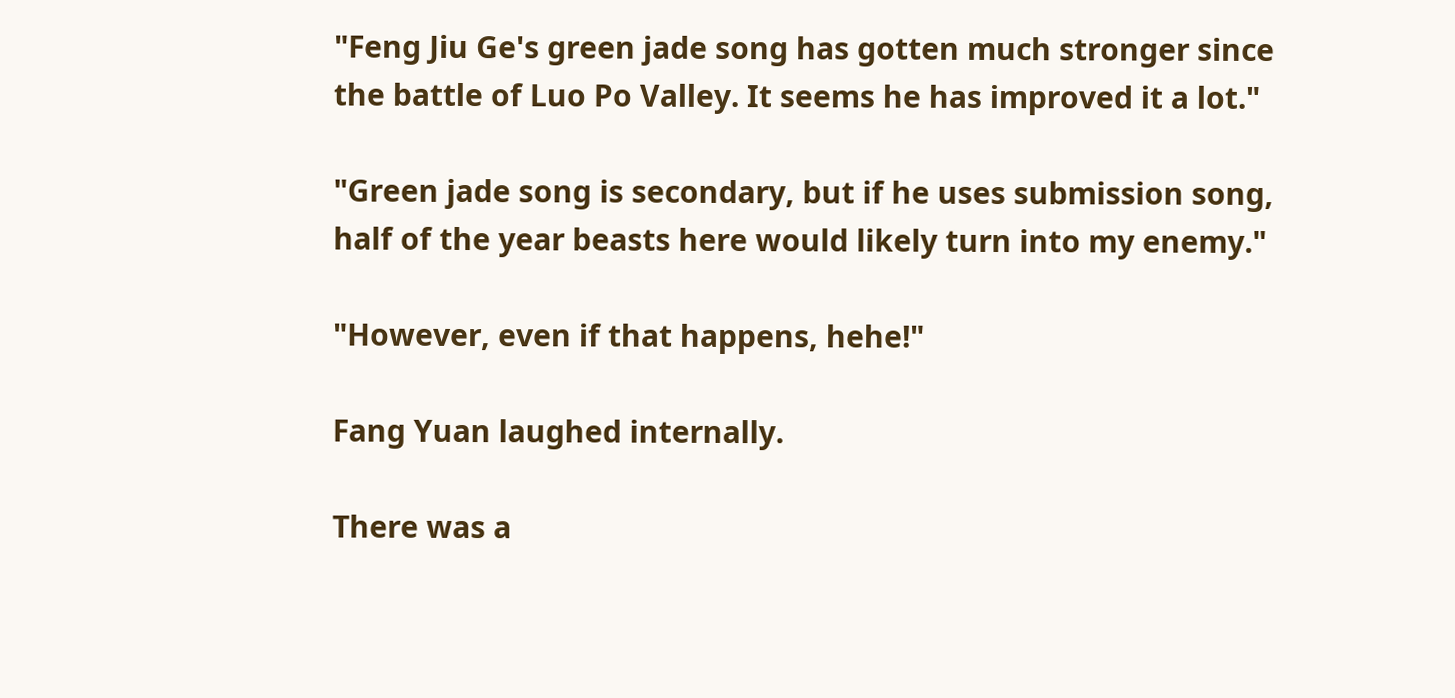"Feng Jiu Ge's green jade song has gotten much stronger since the battle of Luo Po Valley. It seems he has improved it a lot."

"Green jade song is secondary, but if he uses submission song, half of the year beasts here would likely turn into my enemy."

"However, even if that happens, hehe!"

Fang Yuan laughed internally.

There was a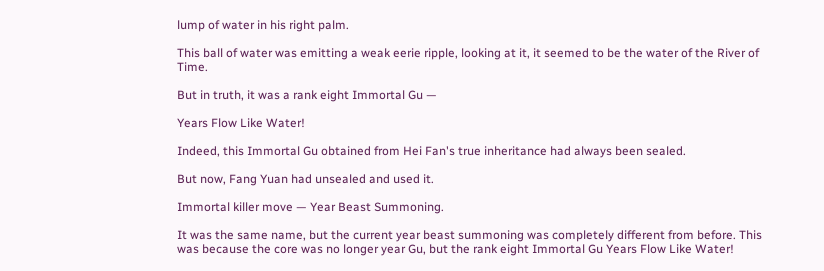lump of water in his right palm.

This ball of water was emitting a weak eerie ripple, looking at it, it seemed to be the water of the River of Time.

But in truth, it was a rank eight Immortal Gu —

Years Flow Like Water!

Indeed, this Immortal Gu obtained from Hei Fan's true inheritance had always been sealed.

But now, Fang Yuan had unsealed and used it.

Immortal killer move — Year Beast Summoning.

It was the same name, but the current year beast summoning was completely different from before. This was because the core was no longer year Gu, but the rank eight Immortal Gu Years Flow Like Water!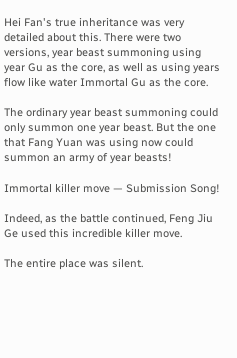Hei Fan's true inheritance was very detailed about this. There were two versions, year beast summoning using year Gu as the core, as well as using years flow like water Immortal Gu as the core.

The ordinary year beast summoning could only summon one year beast. But the one that Fang Yuan was using now could summon an army of year beasts!

Immortal killer move — Submission Song!

Indeed, as the battle continued, Feng Jiu Ge used this incredible killer move.

The entire place was silent.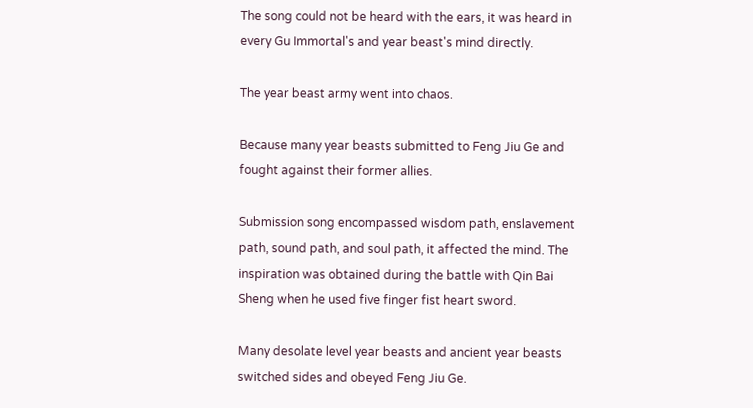The song could not be heard with the ears, it was heard in every Gu Immortal's and year beast's mind directly.

The year beast army went into chaos.

Because many year beasts submitted to Feng Jiu Ge and fought against their former allies.

Submission song encompassed wisdom path, enslavement path, sound path, and soul path, it affected the mind. The inspiration was obtained during the battle with Qin Bai Sheng when he used five finger fist heart sword.

Many desolate level year beasts and ancient year beasts switched sides and obeyed Feng Jiu Ge.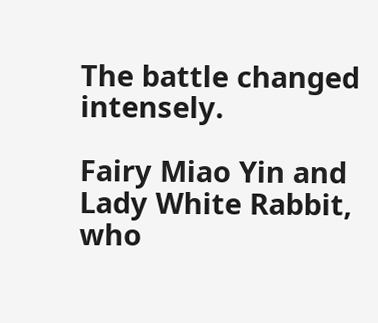The battle changed intensely.

Fairy Miao Yin and Lady White Rabbit, who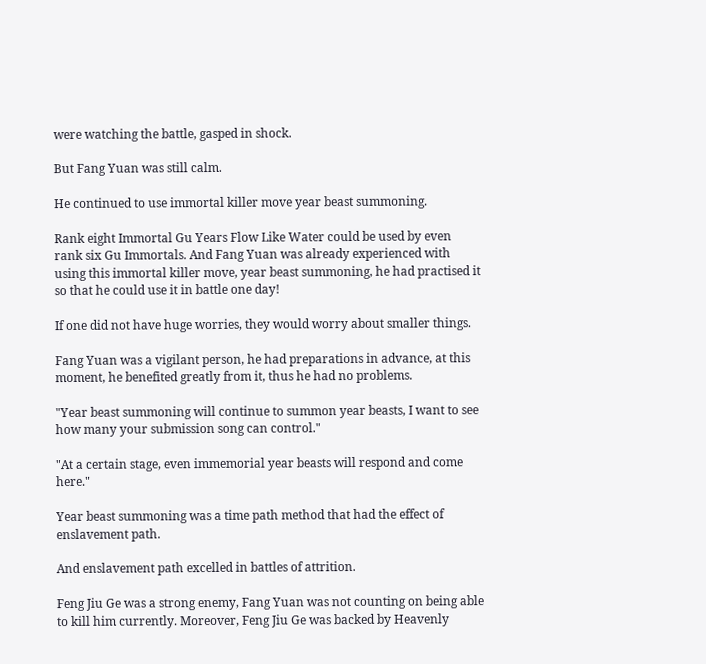were watching the battle, gasped in shock.

But Fang Yuan was still calm.

He continued to use immortal killer move year beast summoning.

Rank eight Immortal Gu Years Flow Like Water could be used by even rank six Gu Immortals. And Fang Yuan was already experienced with using this immortal killer move, year beast summoning, he had practised it so that he could use it in battle one day!

If one did not have huge worries, they would worry about smaller things.

Fang Yuan was a vigilant person, he had preparations in advance, at this moment, he benefited greatly from it, thus he had no problems.

"Year beast summoning will continue to summon year beasts, I want to see how many your submission song can control."

"At a certain stage, even immemorial year beasts will respond and come here."

Year beast summoning was a time path method that had the effect of enslavement path.

And enslavement path excelled in battles of attrition.

Feng Jiu Ge was a strong enemy, Fang Yuan was not counting on being able to kill him currently. Moreover, Feng Jiu Ge was backed by Heavenly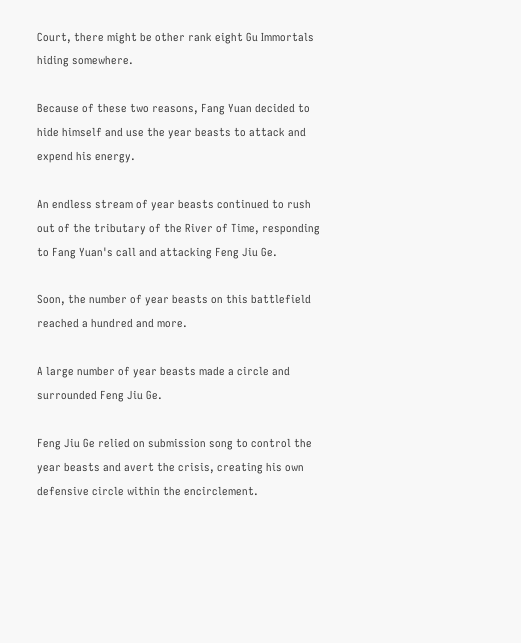Court, there might be other rank eight Gu Immortals hiding somewhere.

Because of these two reasons, Fang Yuan decided to hide himself and use the year beasts to attack and expend his energy.

An endless stream of year beasts continued to rush out of the tributary of the River of Time, responding to Fang Yuan's call and attacking Feng Jiu Ge.

Soon, the number of year beasts on this battlefield reached a hundred and more.

A large number of year beasts made a circle and surrounded Feng Jiu Ge.

Feng Jiu Ge relied on submission song to control the year beasts and avert the crisis, creating his own defensive circle within the encirclement.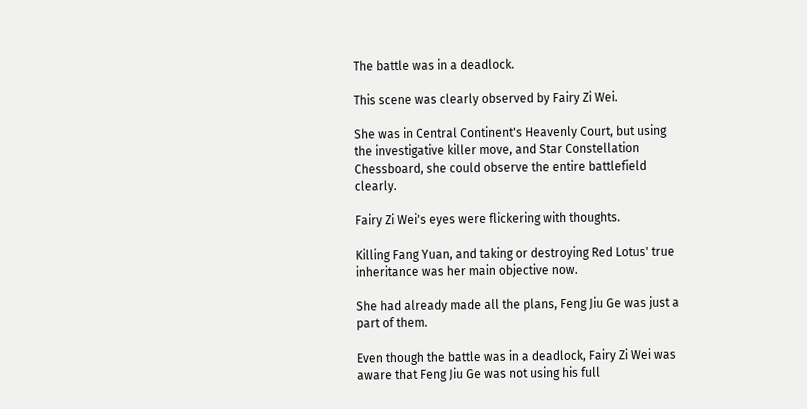The battle was in a deadlock.

This scene was clearly observed by Fairy Zi Wei.

She was in Central Continent's Heavenly Court, but using the investigative killer move, and Star Constellation Chessboard, she could observe the entire battlefield clearly.

Fairy Zi Wei's eyes were flickering with thoughts.

Killing Fang Yuan, and taking or destroying Red Lotus' true inheritance was her main objective now.

She had already made all the plans, Feng Jiu Ge was just a part of them.

Even though the battle was in a deadlock, Fairy Zi Wei was aware that Feng Jiu Ge was not using his full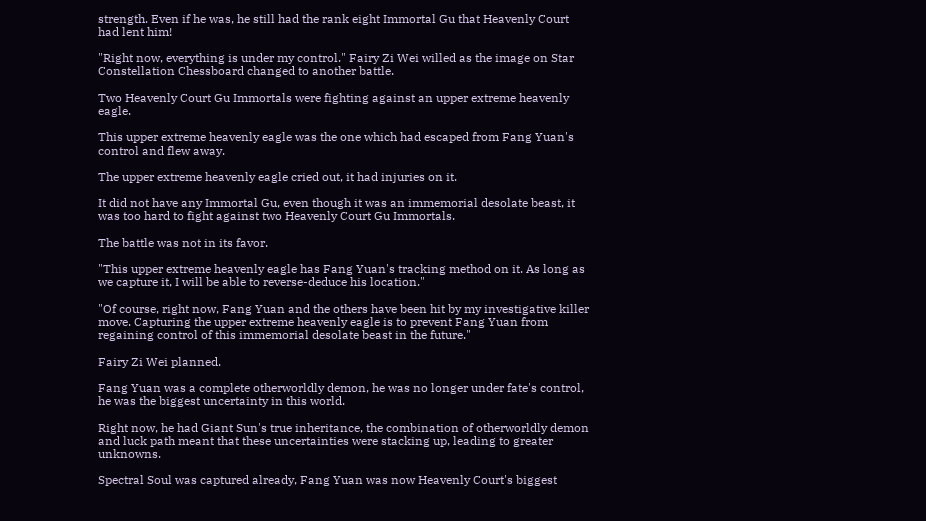strength. Even if he was, he still had the rank eight Immortal Gu that Heavenly Court had lent him!

"Right now, everything is under my control." Fairy Zi Wei willed as the image on Star Constellation Chessboard changed to another battle.

Two Heavenly Court Gu Immortals were fighting against an upper extreme heavenly eagle.

This upper extreme heavenly eagle was the one which had escaped from Fang Yuan's control and flew away.

The upper extreme heavenly eagle cried out, it had injuries on it.

It did not have any Immortal Gu, even though it was an immemorial desolate beast, it was too hard to fight against two Heavenly Court Gu Immortals.

The battle was not in its favor.

"This upper extreme heavenly eagle has Fang Yuan's tracking method on it. As long as we capture it, I will be able to reverse-deduce his location."

"Of course, right now, Fang Yuan and the others have been hit by my investigative killer move. Capturing the upper extreme heavenly eagle is to prevent Fang Yuan from regaining control of this immemorial desolate beast in the future."

Fairy Zi Wei planned.

Fang Yuan was a complete otherworldly demon, he was no longer under fate's control, he was the biggest uncertainty in this world.

Right now, he had Giant Sun's true inheritance, the combination of otherworldly demon and luck path meant that these uncertainties were stacking up, leading to greater unknowns.

Spectral Soul was captured already, Fang Yuan was now Heavenly Court's biggest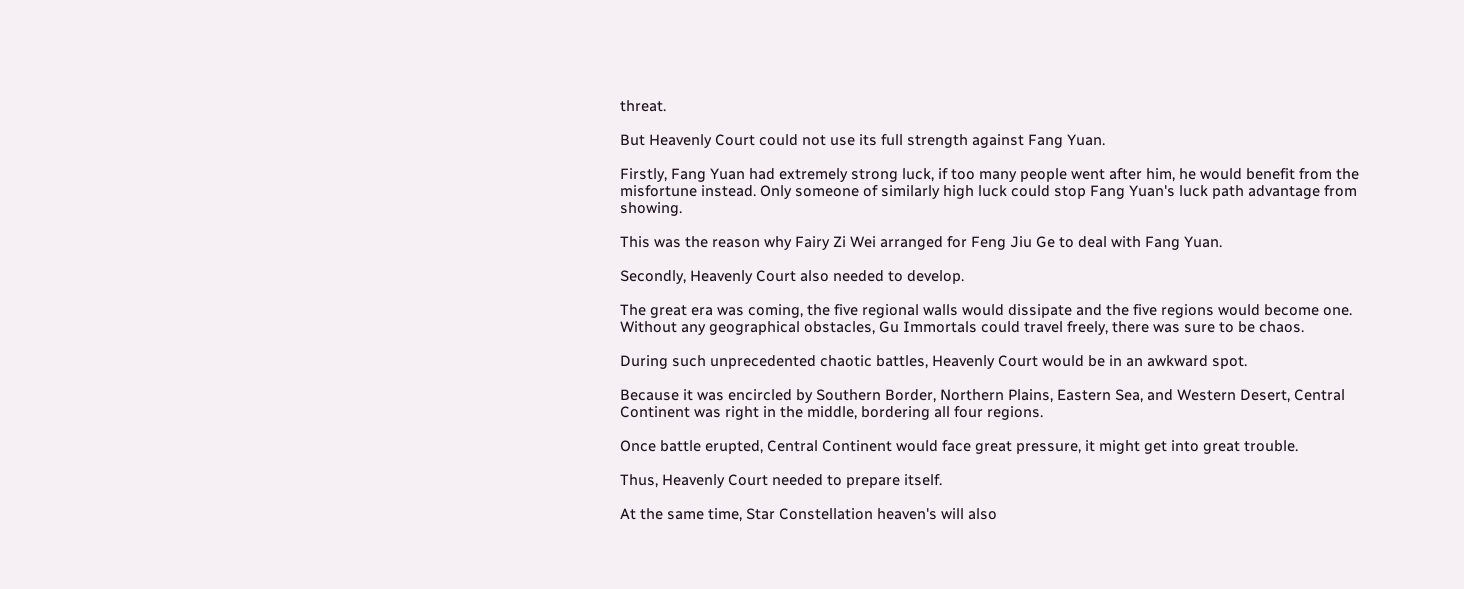threat.

But Heavenly Court could not use its full strength against Fang Yuan.

Firstly, Fang Yuan had extremely strong luck, if too many people went after him, he would benefit from the misfortune instead. Only someone of similarly high luck could stop Fang Yuan's luck path advantage from showing.

This was the reason why Fairy Zi Wei arranged for Feng Jiu Ge to deal with Fang Yuan.

Secondly, Heavenly Court also needed to develop.

The great era was coming, the five regional walls would dissipate and the five regions would become one. Without any geographical obstacles, Gu Immortals could travel freely, there was sure to be chaos.

During such unprecedented chaotic battles, Heavenly Court would be in an awkward spot.

Because it was encircled by Southern Border, Northern Plains, Eastern Sea, and Western Desert, Central Continent was right in the middle, bordering all four regions.

Once battle erupted, Central Continent would face great pressure, it might get into great trouble.

Thus, Heavenly Court needed to prepare itself.

At the same time, Star Constellation heaven's will also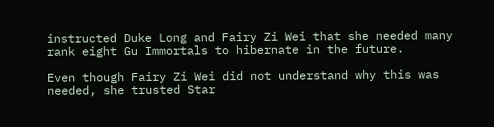instructed Duke Long and Fairy Zi Wei that she needed many rank eight Gu Immortals to hibernate in the future.

Even though Fairy Zi Wei did not understand why this was needed, she trusted Star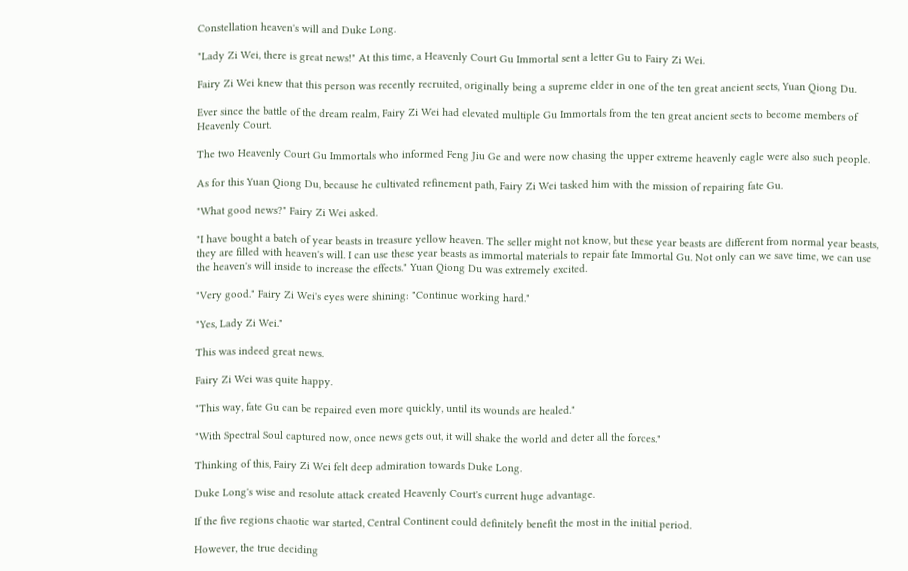Constellation heaven's will and Duke Long.

"Lady Zi Wei, there is great news!" At this time, a Heavenly Court Gu Immortal sent a letter Gu to Fairy Zi Wei.

Fairy Zi Wei knew that this person was recently recruited, originally being a supreme elder in one of the ten great ancient sects, Yuan Qiong Du.

Ever since the battle of the dream realm, Fairy Zi Wei had elevated multiple Gu Immortals from the ten great ancient sects to become members of Heavenly Court.

The two Heavenly Court Gu Immortals who informed Feng Jiu Ge and were now chasing the upper extreme heavenly eagle were also such people.

As for this Yuan Qiong Du, because he cultivated refinement path, Fairy Zi Wei tasked him with the mission of repairing fate Gu.

"What good news?" Fairy Zi Wei asked.

"I have bought a batch of year beasts in treasure yellow heaven. The seller might not know, but these year beasts are different from normal year beasts, they are filled with heaven's will. I can use these year beasts as immortal materials to repair fate Immortal Gu. Not only can we save time, we can use the heaven's will inside to increase the effects." Yuan Qiong Du was extremely excited.

"Very good." Fairy Zi Wei's eyes were shining: "Continue working hard."

"Yes, Lady Zi Wei."

This was indeed great news.

Fairy Zi Wei was quite happy.

"This way, fate Gu can be repaired even more quickly, until its wounds are healed."

"With Spectral Soul captured now, once news gets out, it will shake the world and deter all the forces."

Thinking of this, Fairy Zi Wei felt deep admiration towards Duke Long.

Duke Long's wise and resolute attack created Heavenly Court's current huge advantage.

If the five regions chaotic war started, Central Continent could definitely benefit the most in the initial period.

However, the true deciding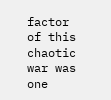factor of this chaotic war was one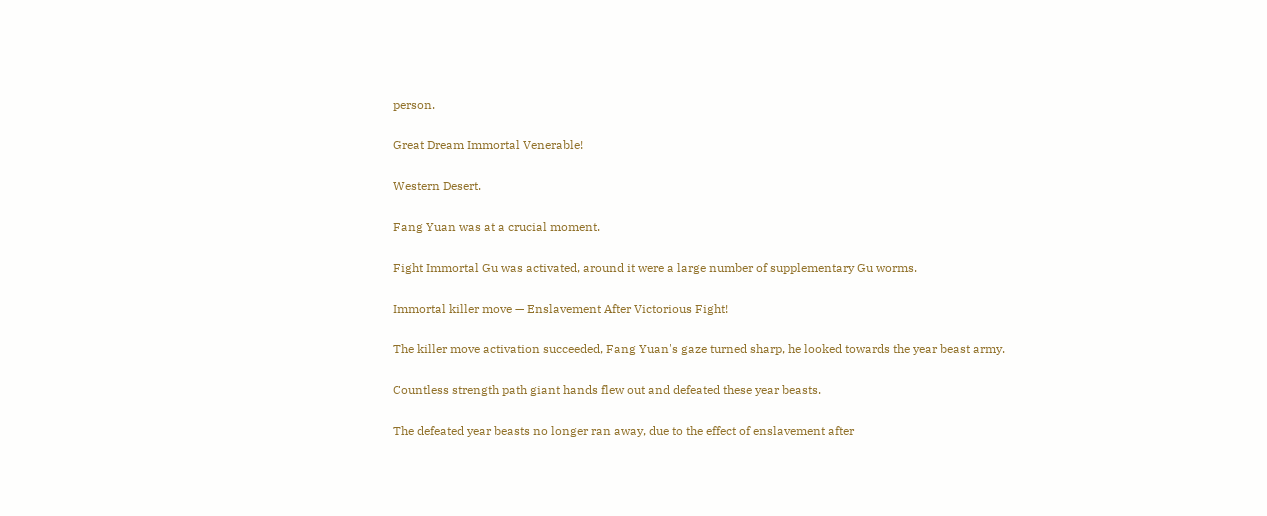person.

Great Dream Immortal Venerable!

Western Desert.

Fang Yuan was at a crucial moment.

Fight Immortal Gu was activated, around it were a large number of supplementary Gu worms.

Immortal killer move — Enslavement After Victorious Fight!

The killer move activation succeeded, Fang Yuan's gaze turned sharp, he looked towards the year beast army.

Countless strength path giant hands flew out and defeated these year beasts.

The defeated year beasts no longer ran away, due to the effect of enslavement after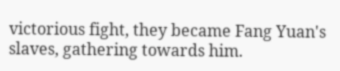victorious fight, they became Fang Yuan's slaves, gathering towards him.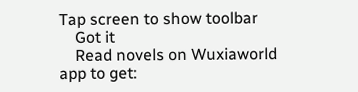Tap screen to show toolbar
    Got it
    Read novels on Wuxiaworld app to get: